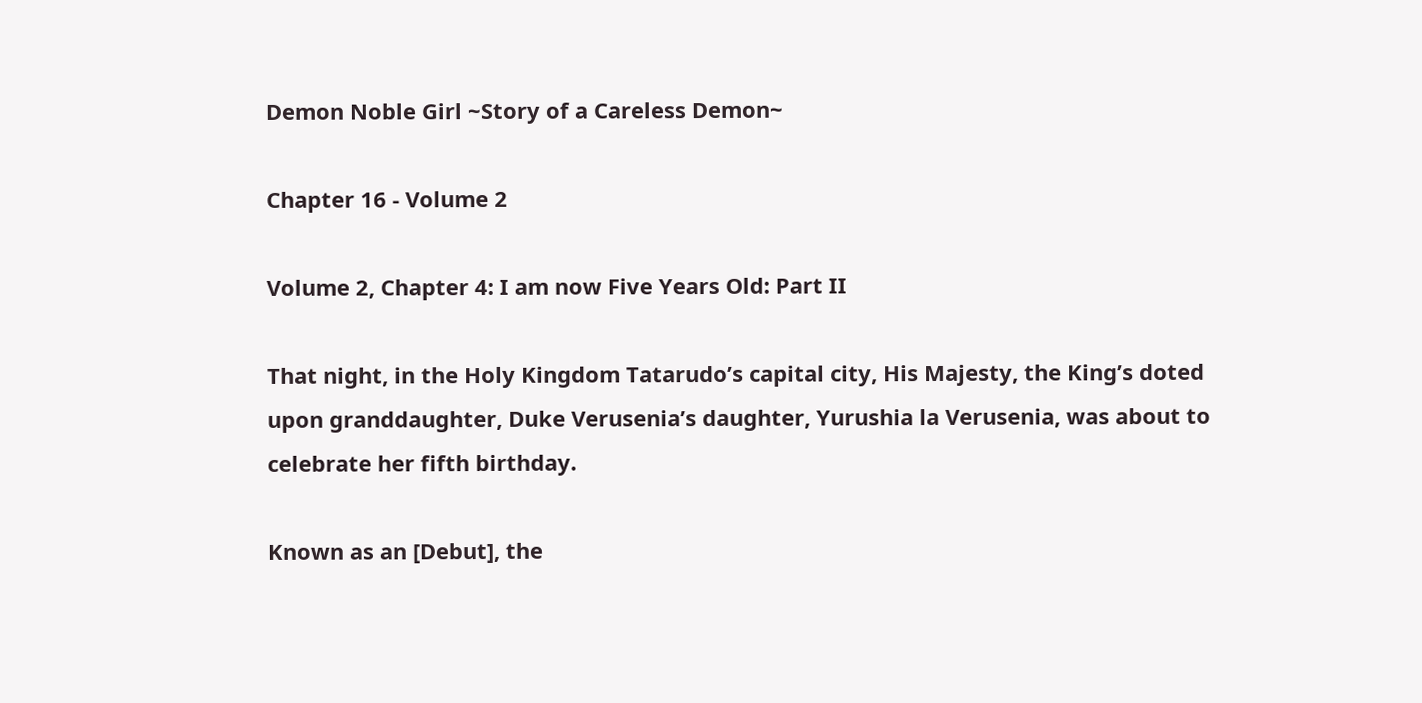Demon Noble Girl ~Story of a Careless Demon~

Chapter 16 - Volume 2

Volume 2, Chapter 4: I am now Five Years Old: Part II

That night, in the Holy Kingdom Tatarudo’s capital city, His Majesty, the King’s doted upon granddaughter, Duke Verusenia’s daughter, Yurushia la Verusenia, was about to celebrate her fifth birthday.

Known as an [Debut], the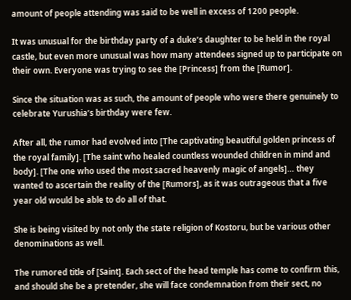amount of people attending was said to be well in excess of 1200 people.

It was unusual for the birthday party of a duke’s daughter to be held in the royal castle, but even more unusual was how many attendees signed up to participate on their own. Everyone was trying to see the [Princess] from the [Rumor].

Since the situation was as such, the amount of people who were there genuinely to celebrate Yurushia’s birthday were few.

After all, the rumor had evolved into [The captivating beautiful golden princess of the royal family]. [The saint who healed countless wounded children in mind and body]. [The one who used the most sacred heavenly magic of angels]… they wanted to ascertain the reality of the [Rumors], as it was outrageous that a five year old would be able to do all of that.

She is being visited by not only the state religion of Kostoru, but be various other denominations as well.

The rumored title of [Saint]. Each sect of the head temple has come to confirm this, and should she be a pretender, she will face condemnation from their sect, no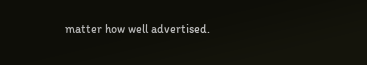matter how well advertised.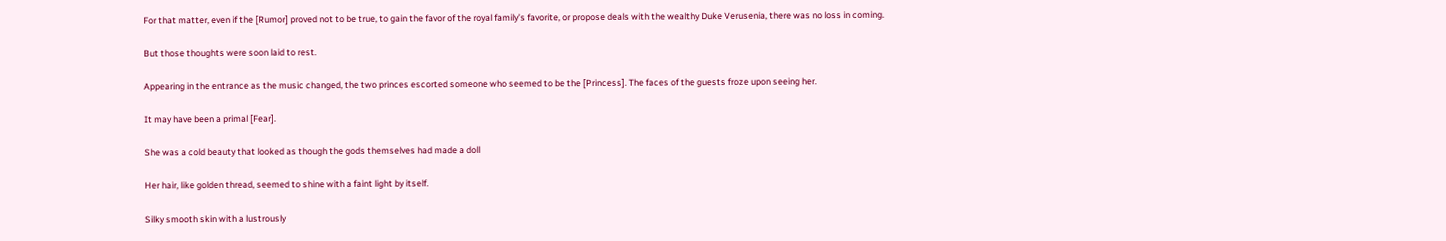For that matter, even if the [Rumor] proved not to be true, to gain the favor of the royal family’s favorite, or propose deals with the wealthy Duke Verusenia, there was no loss in coming.

But those thoughts were soon laid to rest.

Appearing in the entrance as the music changed, the two princes escorted someone who seemed to be the [Princess]. The faces of the guests froze upon seeing her.

It may have been a primal [Fear].

She was a cold beauty that looked as though the gods themselves had made a doll

Her hair, like golden thread, seemed to shine with a faint light by itself.

Silky smooth skin with a lustrously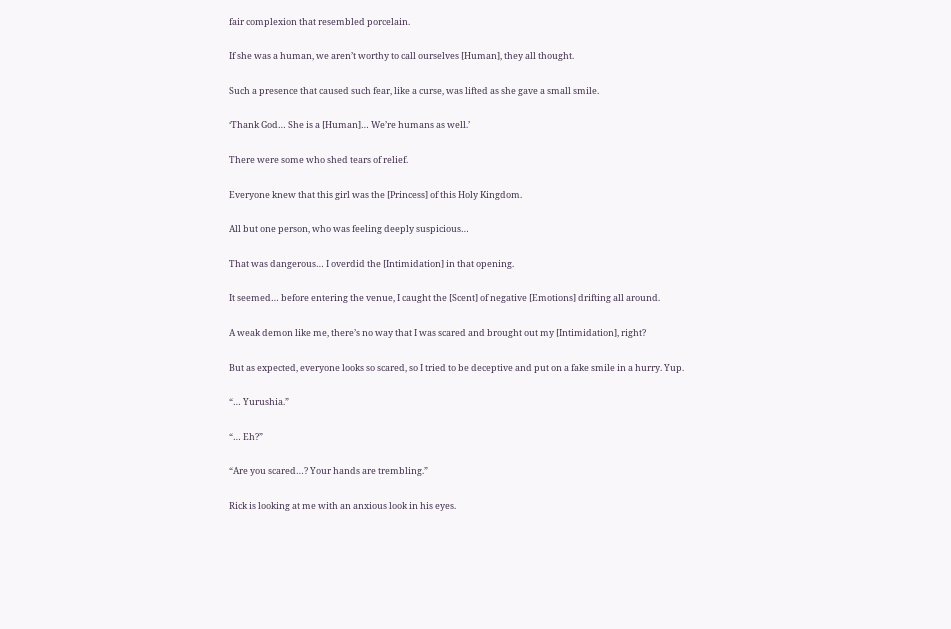fair complexion that resembled porcelain.

If she was a human, we aren’t worthy to call ourselves [Human], they all thought.

Such a presence that caused such fear, like a curse, was lifted as she gave a small smile.

‘Thank God… She is a [Human]… We’re humans as well.’

There were some who shed tears of relief.

Everyone knew that this girl was the [Princess] of this Holy Kingdom.

All but one person, who was feeling deeply suspicious…

That was dangerous… I overdid the [Intimidation] in that opening.

It seemed… before entering the venue, I caught the [Scent] of negative [Emotions] drifting all around.

A weak demon like me, there’s no way that I was scared and brought out my [Intimidation], right?

But as expected, everyone looks so scared, so I tried to be deceptive and put on a fake smile in a hurry. Yup.

“… Yurushia.”

“… Eh?”

“Are you scared…? Your hands are trembling.”

Rick is looking at me with an anxious look in his eyes.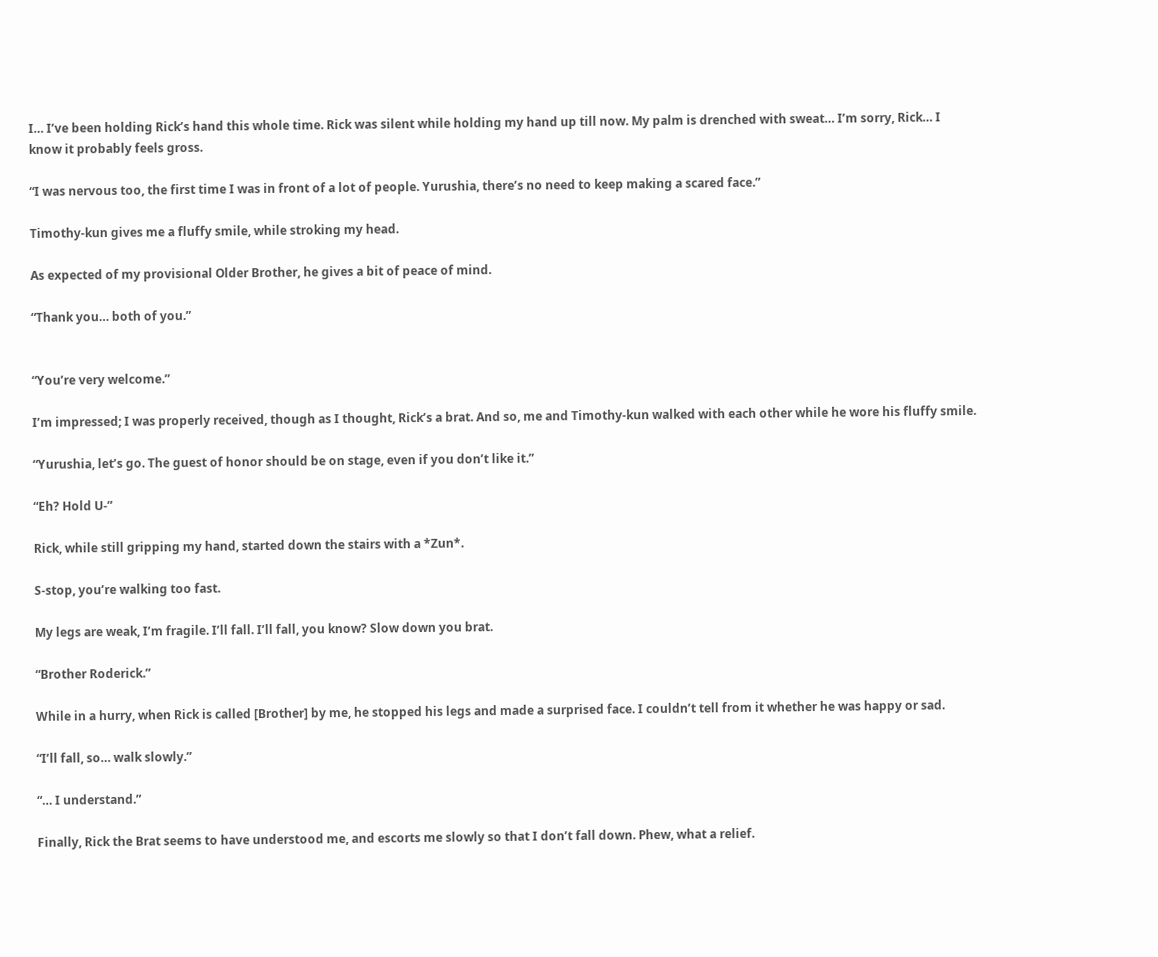I… I’ve been holding Rick’s hand this whole time. Rick was silent while holding my hand up till now. My palm is drenched with sweat… I’m sorry, Rick… I know it probably feels gross.

“I was nervous too, the first time I was in front of a lot of people. Yurushia, there’s no need to keep making a scared face.”

Timothy-kun gives me a fluffy smile, while stroking my head.

As expected of my provisional Older Brother, he gives a bit of peace of mind.

“Thank you… both of you.”


“You’re very welcome.”

I’m impressed; I was properly received, though as I thought, Rick’s a brat. And so, me and Timothy-kun walked with each other while he wore his fluffy smile.

“Yurushia, let’s go. The guest of honor should be on stage, even if you don’t like it.”

“Eh? Hold U-”

Rick, while still gripping my hand, started down the stairs with a *Zun*.

S-stop, you’re walking too fast.

My legs are weak, I’m fragile. I’ll fall. I’ll fall, you know? Slow down you brat.

“Brother Roderick.”

While in a hurry, when Rick is called [Brother] by me, he stopped his legs and made a surprised face. I couldn’t tell from it whether he was happy or sad.

“I’ll fall, so… walk slowly.”

“… I understand.”

Finally, Rick the Brat seems to have understood me, and escorts me slowly so that I don’t fall down. Phew, what a relief.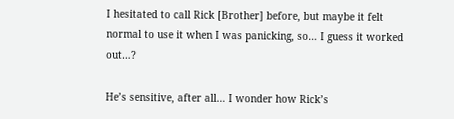I hesitated to call Rick [Brother] before, but maybe it felt normal to use it when I was panicking, so… I guess it worked out…?

He’s sensitive, after all… I wonder how Rick’s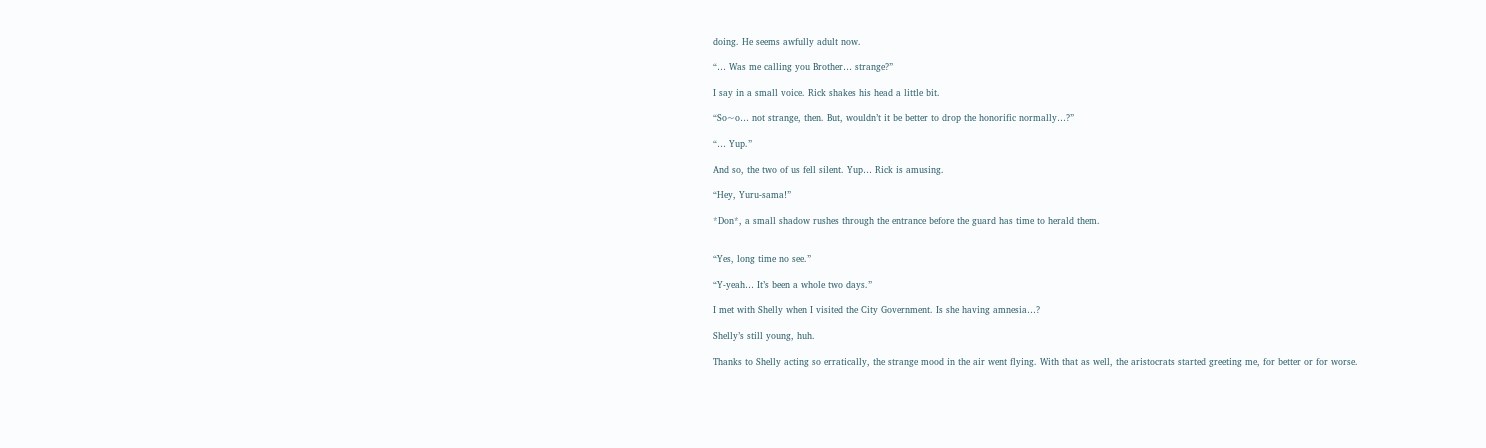doing. He seems awfully adult now.

“… Was me calling you Brother… strange?”

I say in a small voice. Rick shakes his head a little bit.

“So~o… not strange, then. But, wouldn’t it be better to drop the honorific normally…?”

“… Yup.”

And so, the two of us fell silent. Yup… Rick is amusing.

“Hey, Yuru-sama!”

*Don*, a small shadow rushes through the entrance before the guard has time to herald them.


“Yes, long time no see.”

“Y-yeah… It’s been a whole two days.”

I met with Shelly when I visited the City Government. Is she having amnesia…?

Shelly’s still young, huh.

Thanks to Shelly acting so erratically, the strange mood in the air went flying. With that as well, the aristocrats started greeting me, for better or for worse.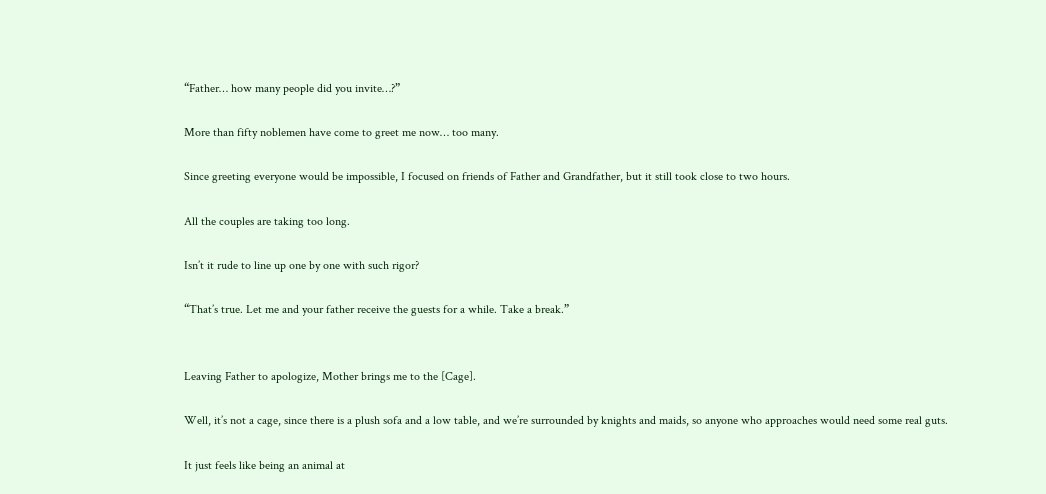“Father… how many people did you invite…?”

More than fifty noblemen have come to greet me now… too many.

Since greeting everyone would be impossible, I focused on friends of Father and Grandfather, but it still took close to two hours.

All the couples are taking too long.

Isn’t it rude to line up one by one with such rigor?

“That’s true. Let me and your father receive the guests for a while. Take a break.”


Leaving Father to apologize, Mother brings me to the [Cage].

Well, it’s not a cage, since there is a plush sofa and a low table, and we’re surrounded by knights and maids, so anyone who approaches would need some real guts.

It just feels like being an animal at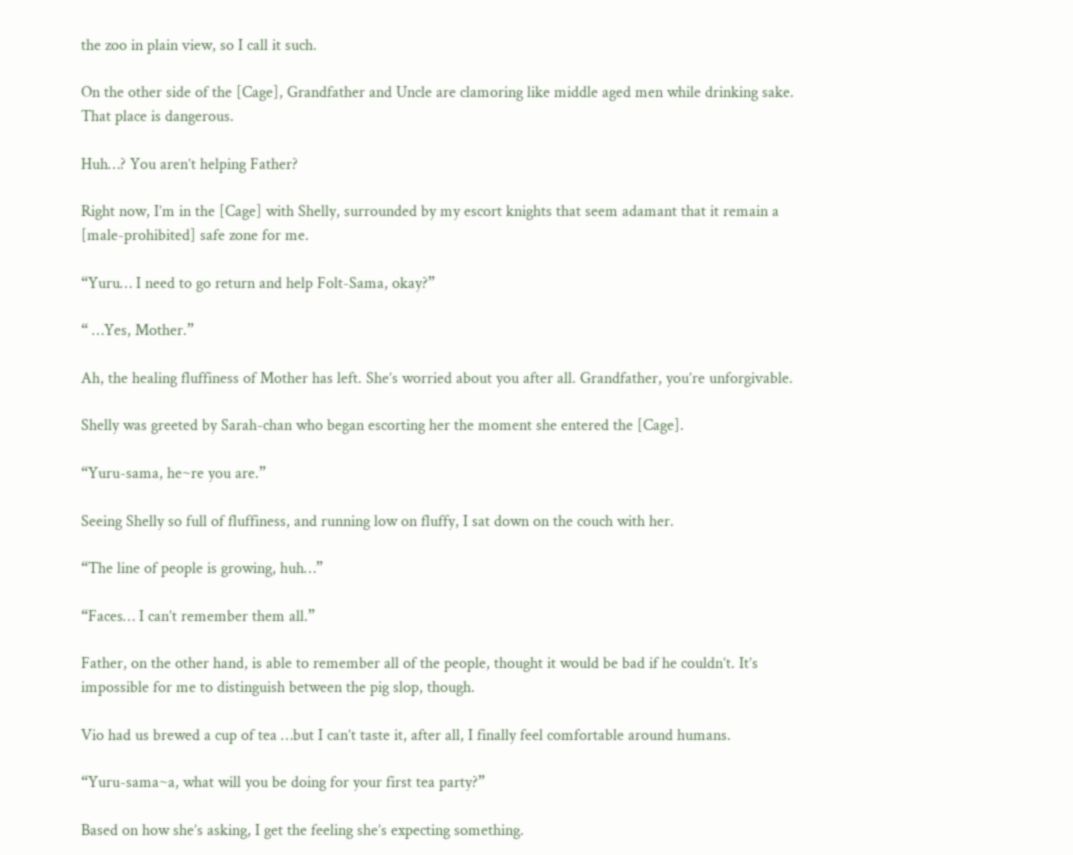the zoo in plain view, so I call it such.

On the other side of the [Cage], Grandfather and Uncle are clamoring like middle aged men while drinking sake. That place is dangerous.

Huh…? You aren’t helping Father?

Right now, I’m in the [Cage] with Shelly, surrounded by my escort knights that seem adamant that it remain a [male-prohibited] safe zone for me.

“Yuru… I need to go return and help Folt-Sama, okay?”

“ …Yes, Mother.”

Ah, the healing fluffiness of Mother has left. She’s worried about you after all. Grandfather, you’re unforgivable.

Shelly was greeted by Sarah-chan who began escorting her the moment she entered the [Cage].

“Yuru-sama, he~re you are.”

Seeing Shelly so full of fluffiness, and running low on fluffy, I sat down on the couch with her.

“The line of people is growing, huh…”

“Faces… I can’t remember them all.”

Father, on the other hand, is able to remember all of the people, thought it would be bad if he couldn’t. It’s impossible for me to distinguish between the pig slop, though.

Vio had us brewed a cup of tea …but I can’t taste it, after all, I finally feel comfortable around humans.

“Yuru-sama~a, what will you be doing for your first tea party?”

Based on how she’s asking, I get the feeling she’s expecting something.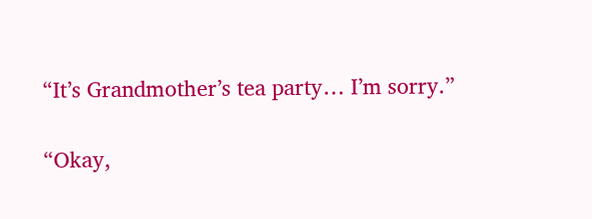“It’s Grandmother’s tea party… I’m sorry.”

“Okay,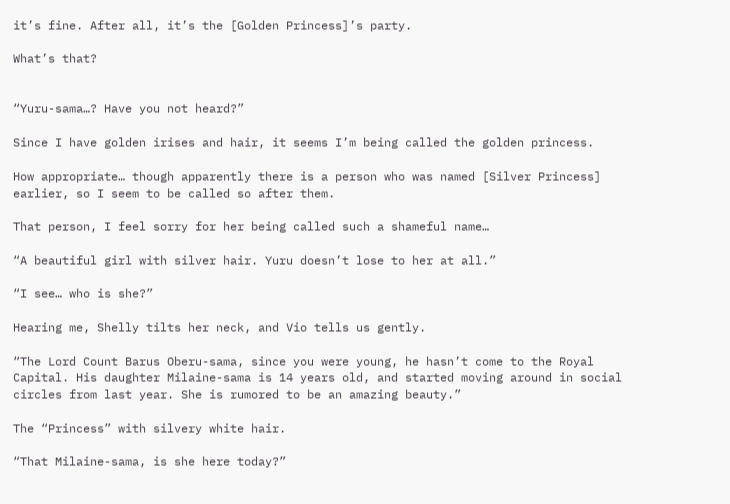it’s fine. After all, it’s the [Golden Princess]’s party.

What’s that?


“Yuru-sama…? Have you not heard?”

Since I have golden irises and hair, it seems I’m being called the golden princess.

How appropriate… though apparently there is a person who was named [Silver Princess] earlier, so I seem to be called so after them.

That person, I feel sorry for her being called such a shameful name…

“A beautiful girl with silver hair. Yuru doesn’t lose to her at all.”

“I see… who is she?”

Hearing me, Shelly tilts her neck, and Vio tells us gently.

“The Lord Count Barus Oberu-sama, since you were young, he hasn’t come to the Royal Capital. His daughter Milaine-sama is 14 years old, and started moving around in social circles from last year. She is rumored to be an amazing beauty.”

The “Princess” with silvery white hair.

“That Milaine-sama, is she here today?”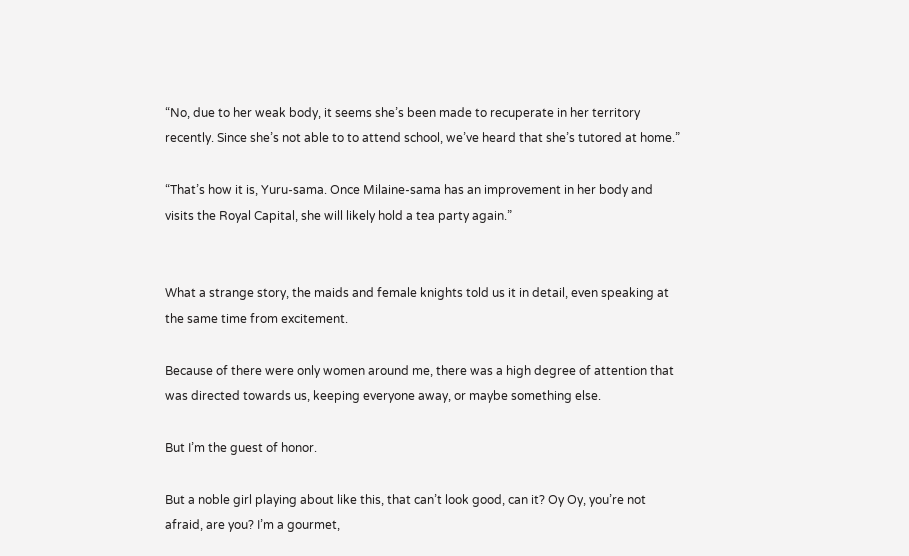“No, due to her weak body, it seems she’s been made to recuperate in her territory recently. Since she’s not able to to attend school, we’ve heard that she’s tutored at home.”

“That’s how it is, Yuru-sama. Once Milaine-sama has an improvement in her body and visits the Royal Capital, she will likely hold a tea party again.”


What a strange story, the maids and female knights told us it in detail, even speaking at the same time from excitement.

Because of there were only women around me, there was a high degree of attention that was directed towards us, keeping everyone away, or maybe something else.

But I’m the guest of honor.

But a noble girl playing about like this, that can’t look good, can it? Oy Oy, you’re not afraid, are you? I’m a gourmet,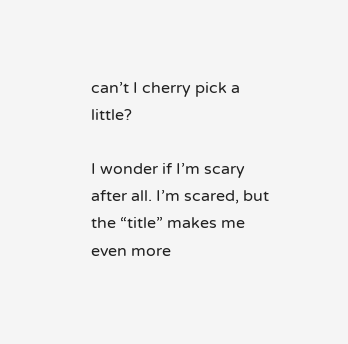can’t I cherry pick a little?

I wonder if I’m scary after all. I’m scared, but the “title” makes me even more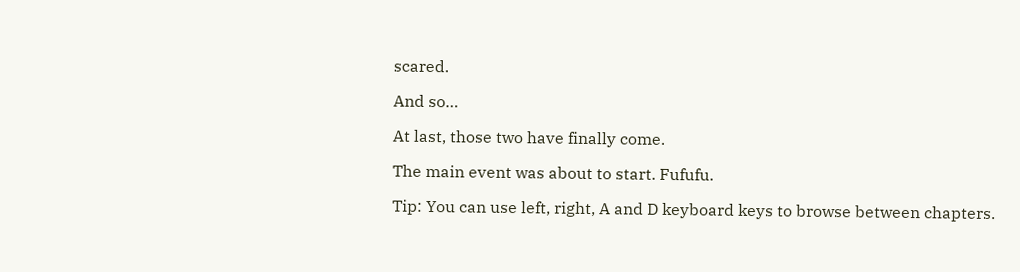scared.

And so…

At last, those two have finally come.

The main event was about to start. Fufufu.

Tip: You can use left, right, A and D keyboard keys to browse between chapters.